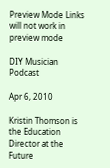Preview Mode Links will not work in preview mode

DIY Musician Podcast

Apr 6, 2010

Kristin Thomson is the Education Director at the Future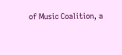of Music Coalition, a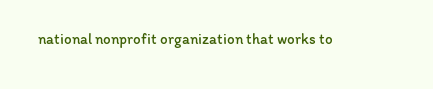national nonprofit organization that works to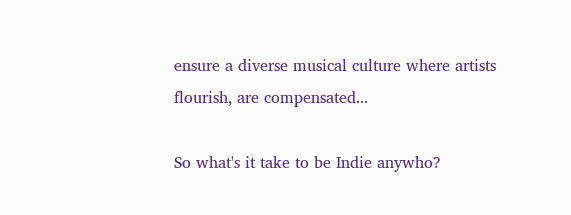ensure a diverse musical culture where artists flourish, are compensated...

So what's it take to be Indie anywho?